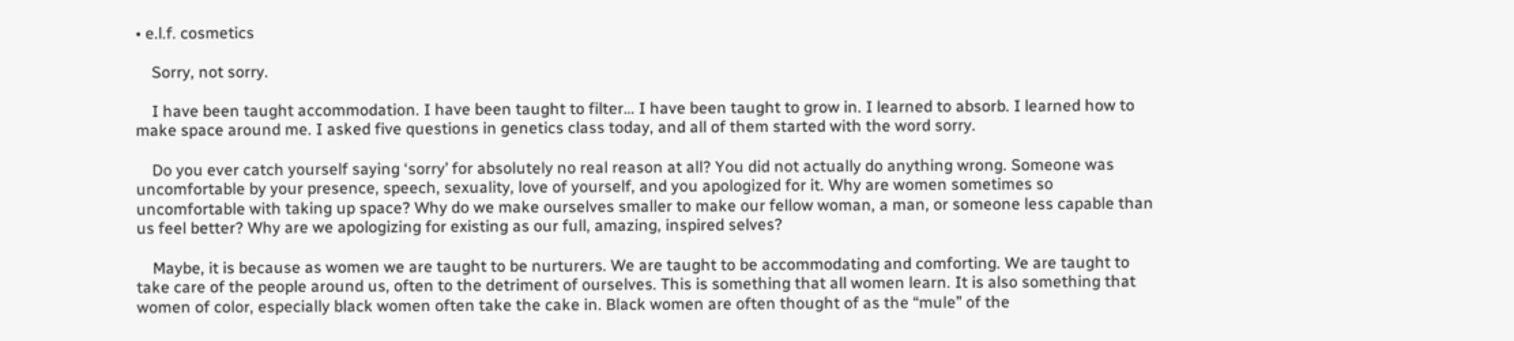• e.l.f. cosmetics

    Sorry, not sorry.

    I have been taught accommodation. I have been taught to filter… I have been taught to grow in. I learned to absorb. I learned how to make space around me. I asked five questions in genetics class today, and all of them started with the word sorry.

    Do you ever catch yourself saying ‘sorry’ for absolutely no real reason at all? You did not actually do anything wrong. Someone was uncomfortable by your presence, speech, sexuality, love of yourself, and you apologized for it. Why are women sometimes so uncomfortable with taking up space? Why do we make ourselves smaller to make our fellow woman, a man, or someone less capable than us feel better? Why are we apologizing for existing as our full, amazing, inspired selves?

    Maybe, it is because as women we are taught to be nurturers. We are taught to be accommodating and comforting. We are taught to take care of the people around us, often to the detriment of ourselves. This is something that all women learn. It is also something that women of color, especially black women often take the cake in. Black women are often thought of as the “mule” of the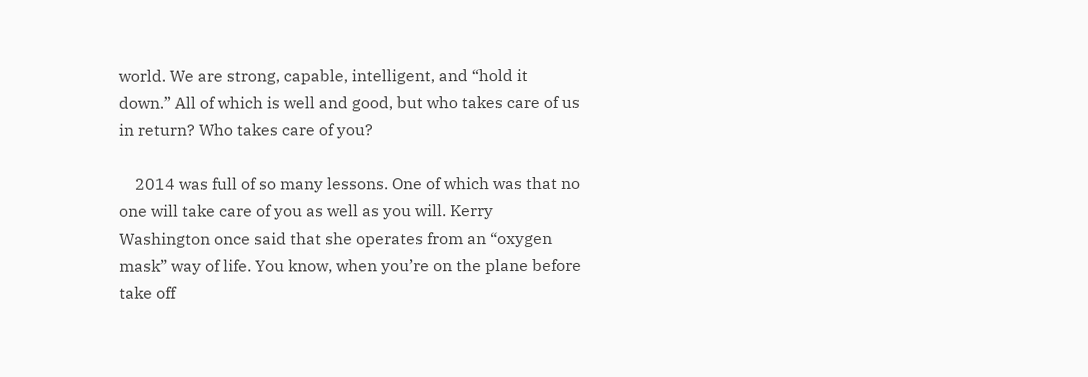world. We are strong, capable, intelligent, and “hold it down.” All of which is well and good, but who takes care of us in return? Who takes care of you?

    2014 was full of so many lessons. One of which was that no one will take care of you as well as you will. Kerry Washington once said that she operates from an “oxygen mask” way of life. You know, when you’re on the plane before take off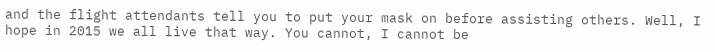and the flight attendants tell you to put your mask on before assisting others. Well, I hope in 2015 we all live that way. You cannot, I cannot be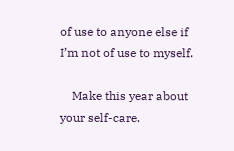of use to anyone else if I’m not of use to myself.

    Make this year about your self-care.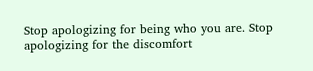Stop apologizing for being who you are. Stop apologizing for the discomfort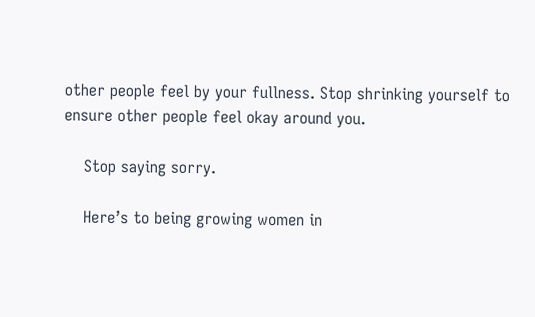other people feel by your fullness. Stop shrinking yourself to ensure other people feel okay around you.

    Stop saying sorry.

    Here’s to being growing women in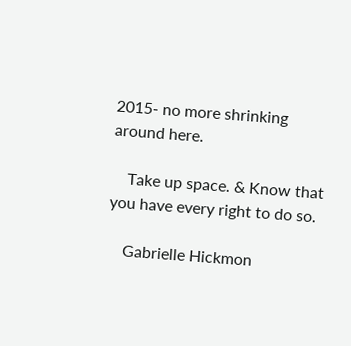2015- no more shrinking around here.

    Take up space. & Know that you have every right to do so.

    Gabrielle Hickmon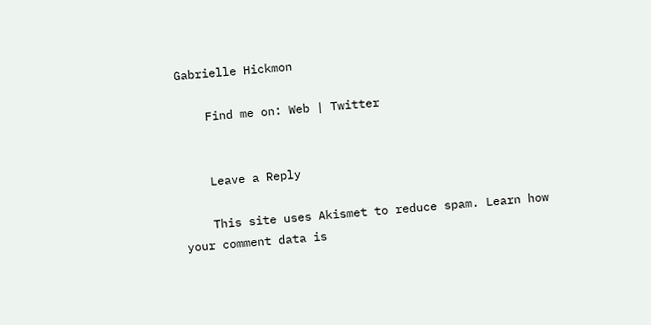Gabrielle Hickmon

    Find me on: Web | Twitter


    Leave a Reply

    This site uses Akismet to reduce spam. Learn how your comment data is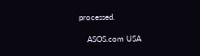processed.

    ASOS.com USA